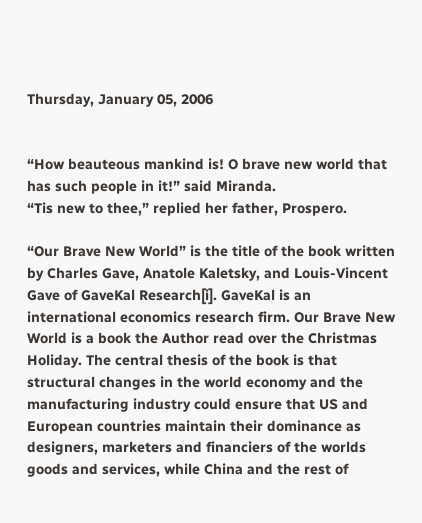Thursday, January 05, 2006


“How beauteous mankind is! O brave new world that has such people in it!” said Miranda.
“Tis new to thee,” replied her father, Prospero.

“Our Brave New World” is the title of the book written by Charles Gave, Anatole Kaletsky, and Louis-Vincent Gave of GaveKal Research[i]. GaveKal is an international economics research firm. Our Brave New World is a book the Author read over the Christmas Holiday. The central thesis of the book is that structural changes in the world economy and the manufacturing industry could ensure that US and European countries maintain their dominance as designers, marketers and financiers of the worlds goods and services, while China and the rest of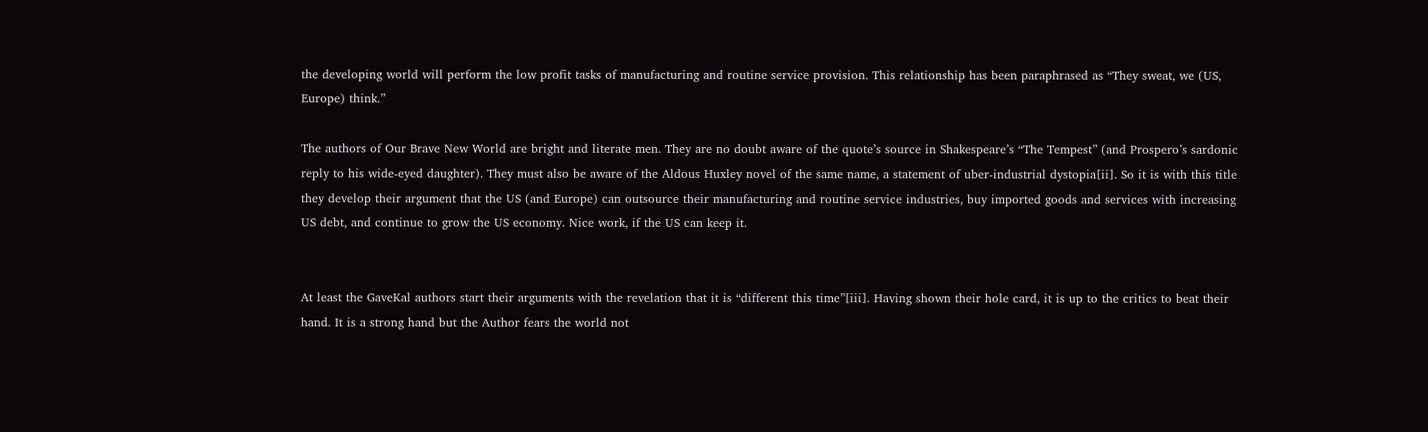the developing world will perform the low profit tasks of manufacturing and routine service provision. This relationship has been paraphrased as “They sweat, we (US, Europe) think.”

The authors of Our Brave New World are bright and literate men. They are no doubt aware of the quote’s source in Shakespeare’s “The Tempest” (and Prospero’s sardonic reply to his wide-eyed daughter). They must also be aware of the Aldous Huxley novel of the same name, a statement of uber-industrial dystopia[ii]. So it is with this title they develop their argument that the US (and Europe) can outsource their manufacturing and routine service industries, buy imported goods and services with increasing US debt, and continue to grow the US economy. Nice work, if the US can keep it.


At least the GaveKal authors start their arguments with the revelation that it is “different this time”[iii]. Having shown their hole card, it is up to the critics to beat their hand. It is a strong hand but the Author fears the world not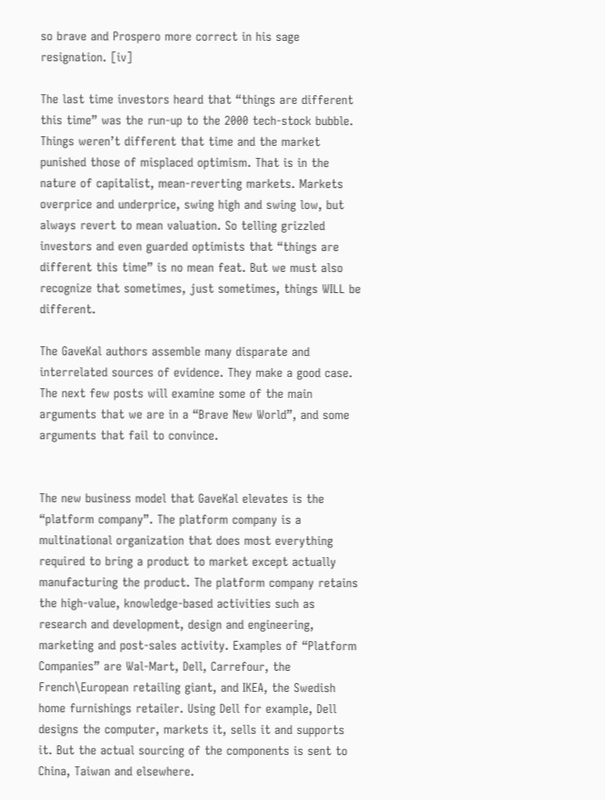so brave and Prospero more correct in his sage resignation. [iv]

The last time investors heard that “things are different this time” was the run-up to the 2000 tech-stock bubble. Things weren’t different that time and the market punished those of misplaced optimism. That is in the nature of capitalist, mean-reverting markets. Markets overprice and underprice, swing high and swing low, but always revert to mean valuation. So telling grizzled investors and even guarded optimists that “things are different this time” is no mean feat. But we must also recognize that sometimes, just sometimes, things WILL be different.

The GaveKal authors assemble many disparate and interrelated sources of evidence. They make a good case. The next few posts will examine some of the main arguments that we are in a “Brave New World”, and some arguments that fail to convince.


The new business model that GaveKal elevates is the “platform company”. The platform company is a multinational organization that does most everything required to bring a product to market except actually manufacturing the product. The platform company retains the high-value, knowledge-based activities such as research and development, design and engineering, marketing and post-sales activity. Examples of “Platform Companies” are Wal-Mart, Dell, Carrefour, the French\European retailing giant, and IKEA, the Swedish home furnishings retailer. Using Dell for example, Dell designs the computer, markets it, sells it and supports it. But the actual sourcing of the components is sent to China, Taiwan and elsewhere.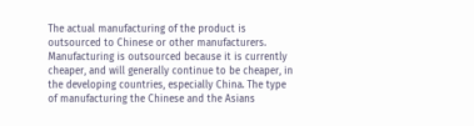The actual manufacturing of the product is outsourced to Chinese or other manufacturers. Manufacturing is outsourced because it is currently cheaper, and will generally continue to be cheaper, in the developing countries, especially China. The type of manufacturing the Chinese and the Asians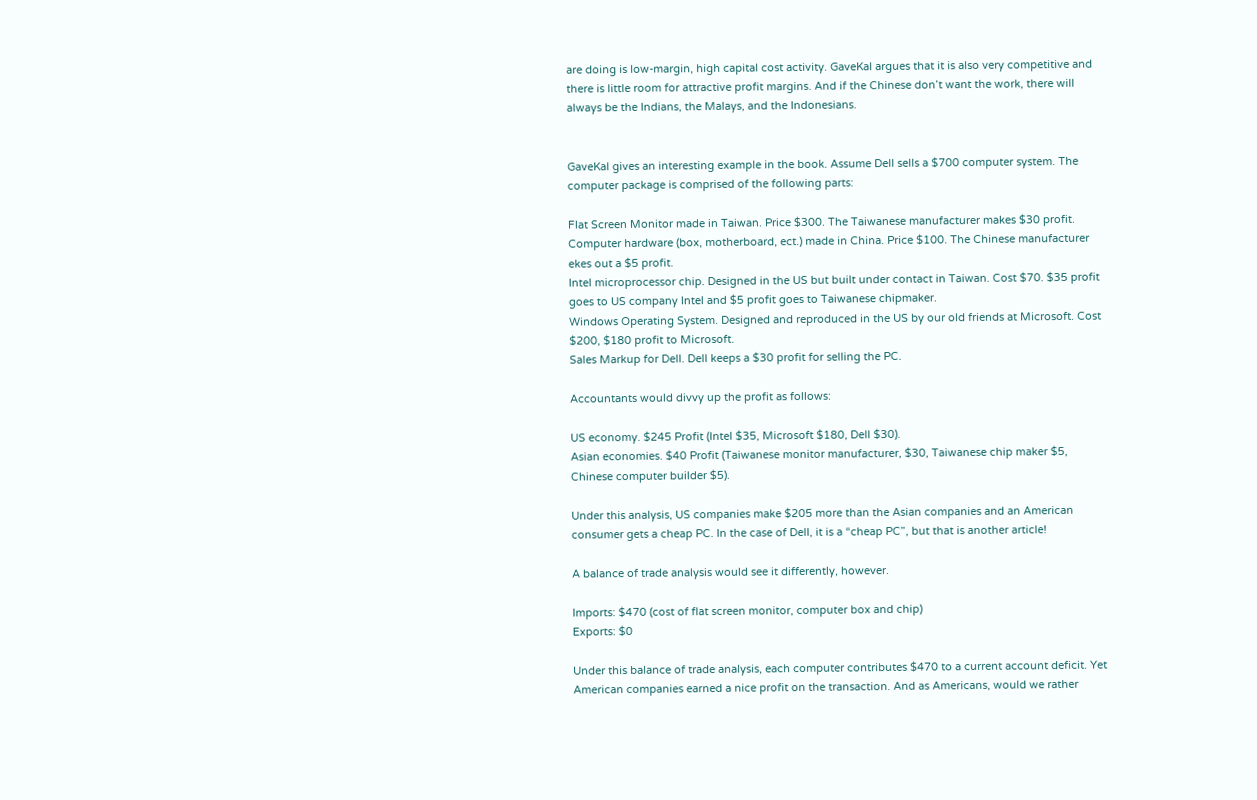are doing is low-margin, high capital cost activity. GaveKal argues that it is also very competitive and there is little room for attractive profit margins. And if the Chinese don’t want the work, there will always be the Indians, the Malays, and the Indonesians.


GaveKal gives an interesting example in the book. Assume Dell sells a $700 computer system. The computer package is comprised of the following parts:

Flat Screen Monitor made in Taiwan. Price $300. The Taiwanese manufacturer makes $30 profit.
Computer hardware (box, motherboard, ect.) made in China. Price $100. The Chinese manufacturer ekes out a $5 profit.
Intel microprocessor chip. Designed in the US but built under contact in Taiwan. Cost $70. $35 profit goes to US company Intel and $5 profit goes to Taiwanese chipmaker.
Windows Operating System. Designed and reproduced in the US by our old friends at Microsoft. Cost $200, $180 profit to Microsoft.
Sales Markup for Dell. Dell keeps a $30 profit for selling the PC.

Accountants would divvy up the profit as follows:

US economy. $245 Profit (Intel $35, Microsoft $180, Dell $30).
Asian economies. $40 Profit (Taiwanese monitor manufacturer, $30, Taiwanese chip maker $5, Chinese computer builder $5).

Under this analysis, US companies make $205 more than the Asian companies and an American consumer gets a cheap PC. In the case of Dell, it is a “cheap PC”, but that is another article!

A balance of trade analysis would see it differently, however.

Imports: $470 (cost of flat screen monitor, computer box and chip)
Exports: $0

Under this balance of trade analysis, each computer contributes $470 to a current account deficit. Yet American companies earned a nice profit on the transaction. And as Americans, would we rather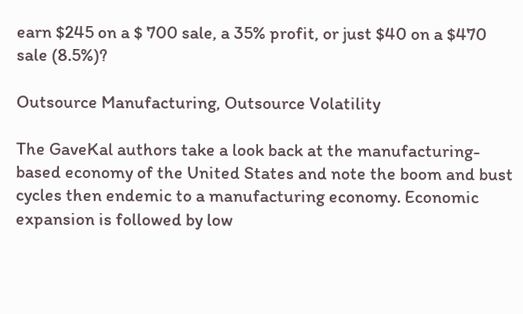earn $245 on a $ 700 sale, a 35% profit, or just $40 on a $470 sale (8.5%)?

Outsource Manufacturing, Outsource Volatility

The GaveKal authors take a look back at the manufacturing-based economy of the United States and note the boom and bust cycles then endemic to a manufacturing economy. Economic expansion is followed by low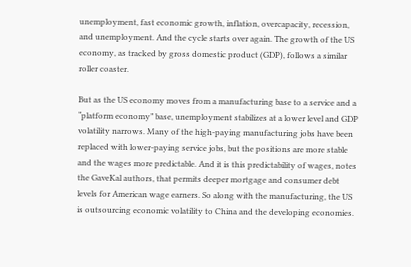unemployment, fast economic growth, inflation, overcapacity, recession, and unemployment. And the cycle starts over again. The growth of the US economy, as tracked by gross domestic product (GDP), follows a similar roller coaster.

But as the US economy moves from a manufacturing base to a service and a “platform economy” base, unemployment stabilizes at a lower level and GDP volatility narrows. Many of the high-paying manufacturing jobs have been replaced with lower-paying service jobs, but the positions are more stable and the wages more predictable. And it is this predictability of wages, notes the GaveKal authors, that permits deeper mortgage and consumer debt levels for American wage earners. So along with the manufacturing, the US is outsourcing economic volatility to China and the developing economies.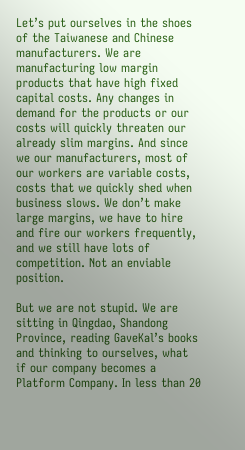Let’s put ourselves in the shoes of the Taiwanese and Chinese manufacturers. We are manufacturing low margin products that have high fixed capital costs. Any changes in demand for the products or our costs will quickly threaten our already slim margins. And since we our manufacturers, most of our workers are variable costs, costs that we quickly shed when business slows. We don’t make large margins, we have to hire and fire our workers frequently, and we still have lots of competition. Not an enviable position.

But we are not stupid. We are sitting in Qingdao, Shandong Province, reading GaveKal’s books and thinking to ourselves, what if our company becomes a Platform Company. In less than 20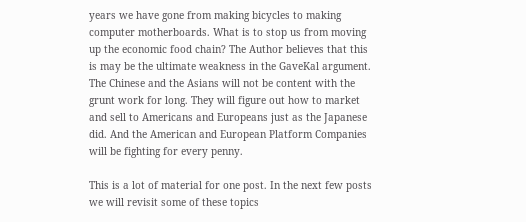years we have gone from making bicycles to making computer motherboards. What is to stop us from moving up the economic food chain? The Author believes that this is may be the ultimate weakness in the GaveKal argument. The Chinese and the Asians will not be content with the grunt work for long. They will figure out how to market and sell to Americans and Europeans just as the Japanese did. And the American and European Platform Companies will be fighting for every penny.

This is a lot of material for one post. In the next few posts we will revisit some of these topics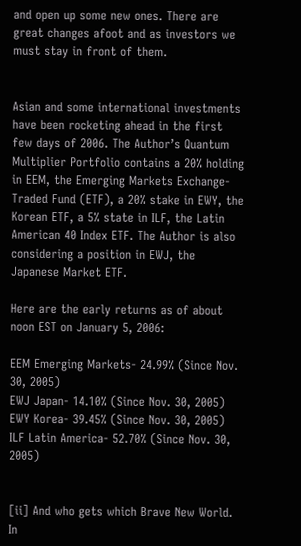and open up some new ones. There are great changes afoot and as investors we must stay in front of them.


Asian and some international investments have been rocketing ahead in the first few days of 2006. The Author’s Quantum Multiplier Portfolio contains a 20% holding in EEM, the Emerging Markets Exchange-Traded Fund (ETF), a 20% stake in EWY, the Korean ETF, a 5% state in ILF, the Latin American 40 Index ETF. The Author is also considering a position in EWJ, the Japanese Market ETF.

Here are the early returns as of about noon EST on January 5, 2006:

EEM Emerging Markets- 24.99% (Since Nov. 30, 2005)
EWJ Japan- 14.10% (Since Nov. 30, 2005)
EWY Korea- 39.45% (Since Nov. 30, 2005)
ILF Latin America- 52.70% (Since Nov. 30, 2005)


[ii] And who gets which Brave New World. In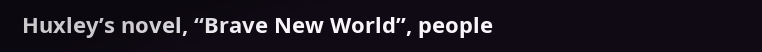Huxley’s novel, “Brave New World”, people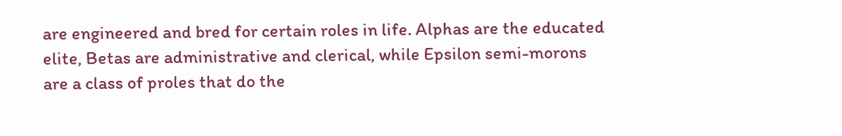are engineered and bred for certain roles in life. Alphas are the educated elite, Betas are administrative and clerical, while Epsilon semi-morons are a class of proles that do the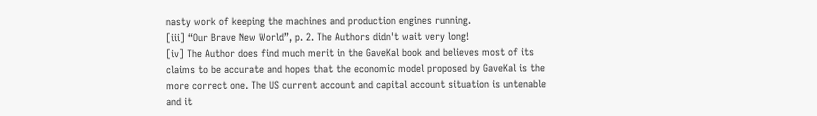nasty work of keeping the machines and production engines running.
[iii] “Our Brave New World”, p. 2. The Authors didn't wait very long!
[iv] The Author does find much merit in the GaveKal book and believes most of its claims to be accurate and hopes that the economic model proposed by GaveKal is the more correct one. The US current account and capital account situation is untenable and it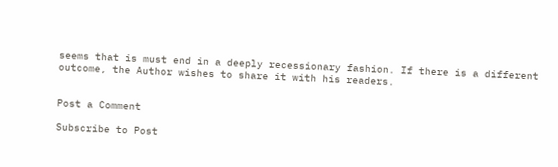seems that is must end in a deeply recessionary fashion. If there is a different outcome, the Author wishes to share it with his readers.


Post a Comment

Subscribe to Post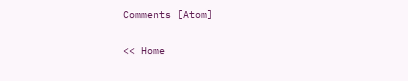Comments [Atom]

<< Home